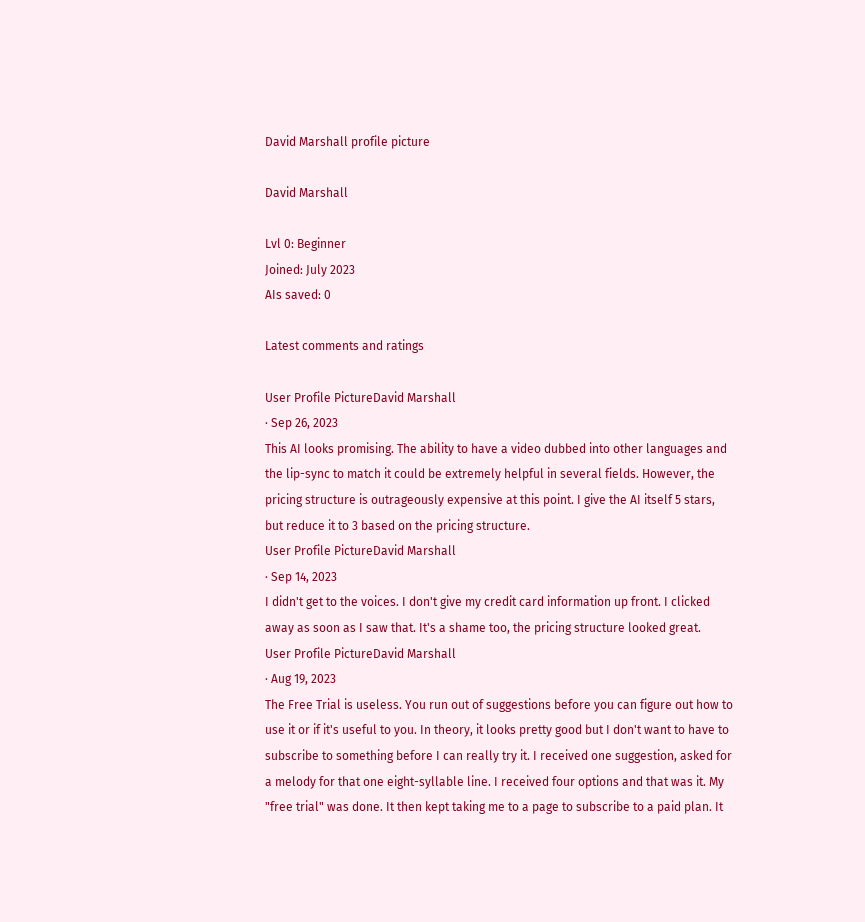David Marshall profile picture

David Marshall

Lvl 0: Beginner
Joined: July 2023
AIs saved: 0

Latest comments and ratings

User Profile PictureDavid Marshall
· Sep 26, 2023
This AI looks promising. The ability to have a video dubbed into other languages and the lip-sync to match it could be extremely helpful in several fields. However, the pricing structure is outrageously expensive at this point. I give the AI itself 5 stars, but reduce it to 3 based on the pricing structure.
User Profile PictureDavid Marshall
· Sep 14, 2023
I didn't get to the voices. I don't give my credit card information up front. I clicked away as soon as I saw that. It's a shame too, the pricing structure looked great.
User Profile PictureDavid Marshall
· Aug 19, 2023
The Free Trial is useless. You run out of suggestions before you can figure out how to use it or if it's useful to you. In theory, it looks pretty good but I don't want to have to subscribe to something before I can really try it. I received one suggestion, asked for a melody for that one eight-syllable line. I received four options and that was it. My "free trial" was done. It then kept taking me to a page to subscribe to a paid plan. It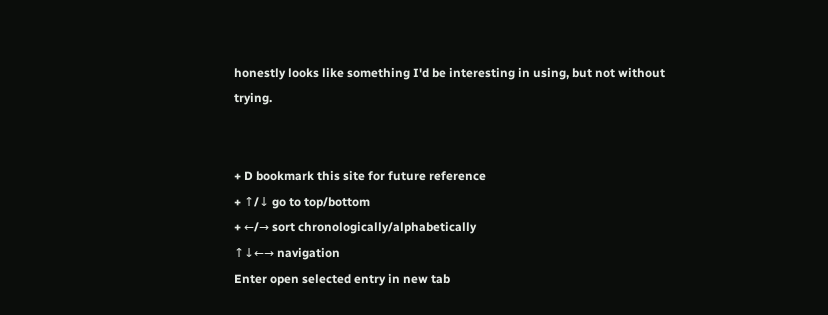honestly looks like something I'd be interesting in using, but not without trying.


+ D bookmark this site for future reference
+ ↑/↓ go to top/bottom
+ ←/→ sort chronologically/alphabetically
↑↓←→ navigation
Enter open selected entry in new tab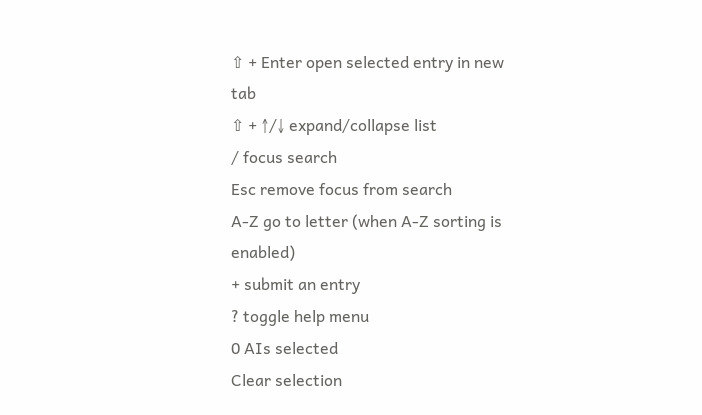⇧ + Enter open selected entry in new tab
⇧ + ↑/↓ expand/collapse list
/ focus search
Esc remove focus from search
A-Z go to letter (when A-Z sorting is enabled)
+ submit an entry
? toggle help menu
0 AIs selected
Clear selection